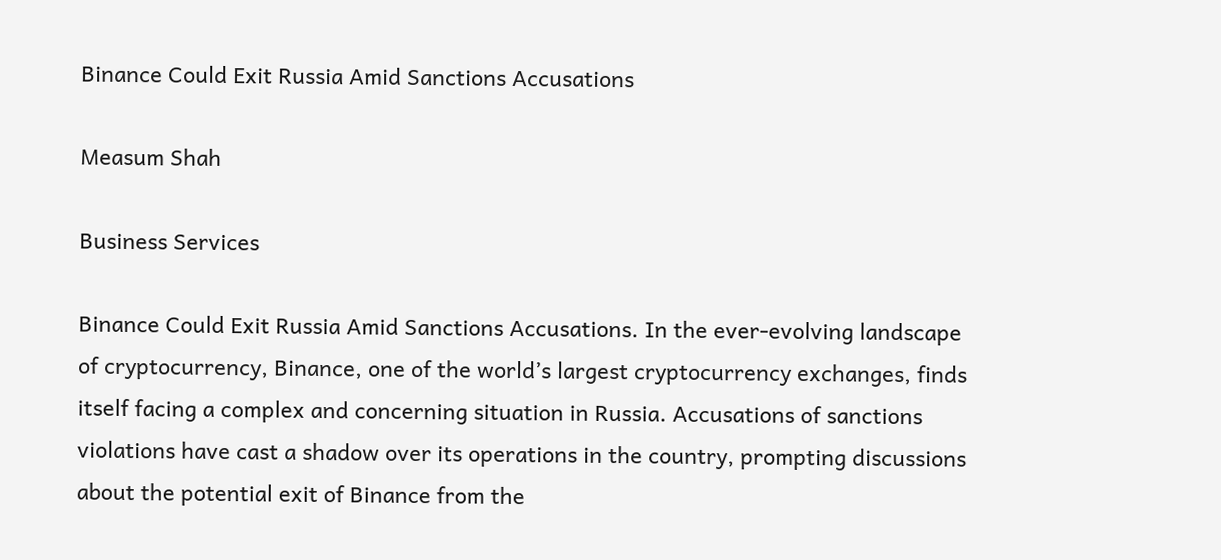Binance Could Exit Russia Amid Sanctions Accusations

Measum Shah

Business Services

Binance Could Exit Russia Amid Sanctions Accusations. In the ever-evolving landscape of cryptocurrency, Binance, one of the world’s largest cryptocurrency exchanges, finds itself facing a complex and concerning situation in Russia. Accusations of sanctions violations have cast a shadow over its operations in the country, prompting discussions about the potential exit of Binance from the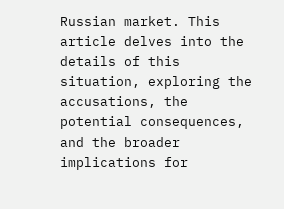Russian market. This article delves into the details of this situation, exploring the accusations, the potential consequences, and the broader implications for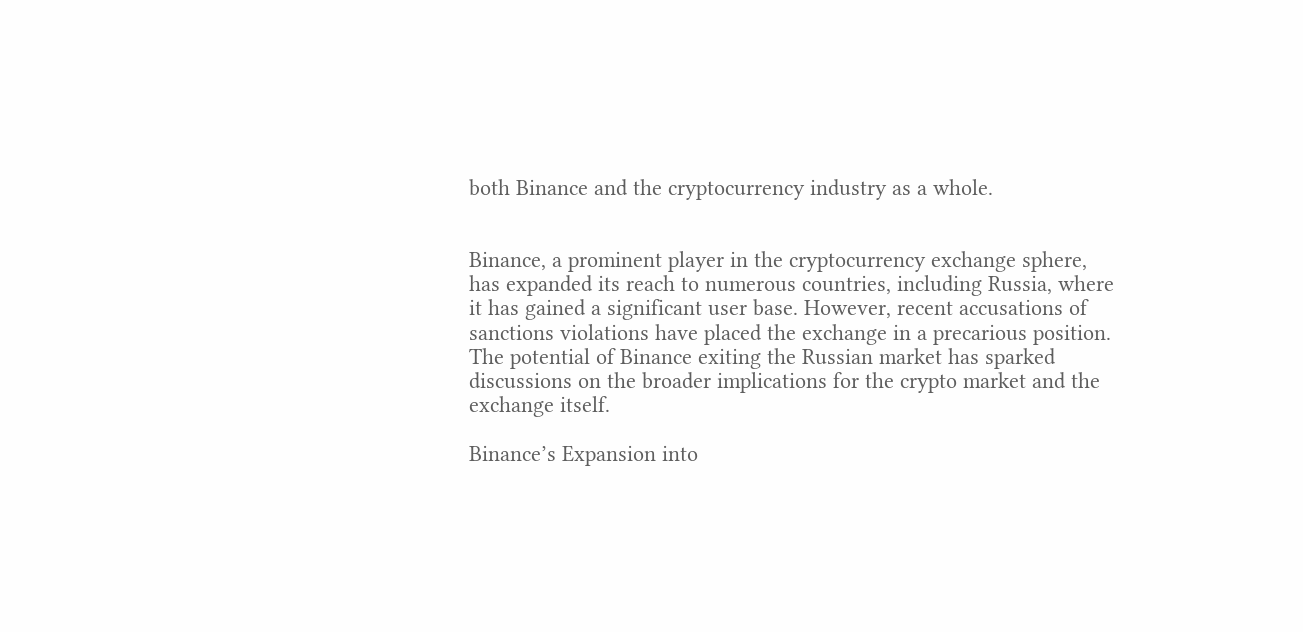both Binance and the cryptocurrency industry as a whole.


Binance, a prominent player in the cryptocurrency exchange sphere, has expanded its reach to numerous countries, including Russia, where it has gained a significant user base. However, recent accusations of sanctions violations have placed the exchange in a precarious position. The potential of Binance exiting the Russian market has sparked discussions on the broader implications for the crypto market and the exchange itself.

Binance’s Expansion into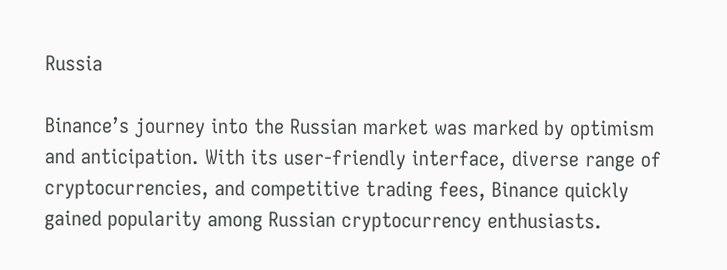Russia

Binance’s journey into the Russian market was marked by optimism and anticipation. With its user-friendly interface, diverse range of cryptocurrencies, and competitive trading fees, Binance quickly gained popularity among Russian cryptocurrency enthusiasts.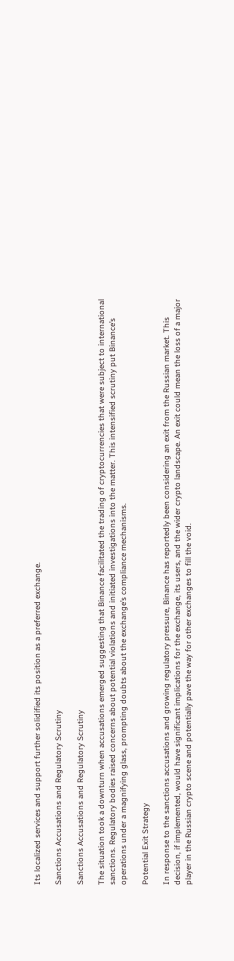Its localized services and support further solidified its position as a preferred exchange.

Sanctions Accusations and Regulatory Scrutiny

Sanctions Accusations and Regulatory Scrutiny

The situation took a downturn when accusations emerged suggesting that Binance facilitated the trading of cryptocurrencies that were subject to international sanctions. Regulatory bodies raised concerns about potential violations and initiated investigations into the matter. This intensified scrutiny put Binance’s operations under a magnifying glass, prompting doubts about the exchange’s compliance mechanisms.

Potential Exit Strategy

In response to the sanctions accusations and growing regulatory pressure, Binance has reportedly been considering an exit from the Russian market. This decision, if implemented, would have significant implications for the exchange, its users, and the wider crypto landscape. An exit could mean the loss of a major player in the Russian crypto scene and potentially pave the way for other exchanges to fill the void.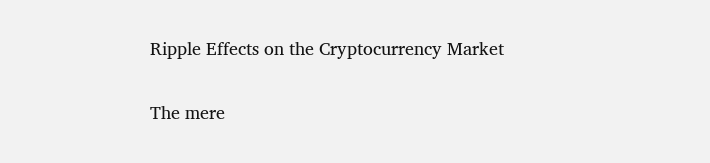Ripple Effects on the Cryptocurrency Market

The mere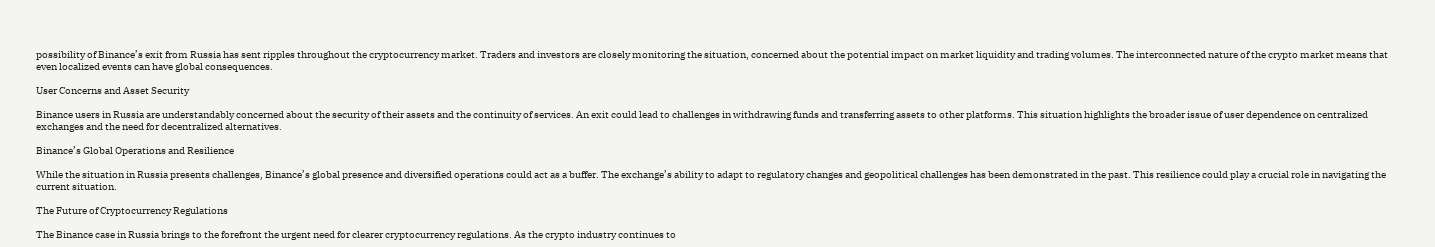possibility of Binance’s exit from Russia has sent ripples throughout the cryptocurrency market. Traders and investors are closely monitoring the situation, concerned about the potential impact on market liquidity and trading volumes. The interconnected nature of the crypto market means that even localized events can have global consequences.

User Concerns and Asset Security

Binance users in Russia are understandably concerned about the security of their assets and the continuity of services. An exit could lead to challenges in withdrawing funds and transferring assets to other platforms. This situation highlights the broader issue of user dependence on centralized exchanges and the need for decentralized alternatives.

Binance’s Global Operations and Resilience

While the situation in Russia presents challenges, Binance’s global presence and diversified operations could act as a buffer. The exchange’s ability to adapt to regulatory changes and geopolitical challenges has been demonstrated in the past. This resilience could play a crucial role in navigating the current situation.

The Future of Cryptocurrency Regulations

The Binance case in Russia brings to the forefront the urgent need for clearer cryptocurrency regulations. As the crypto industry continues to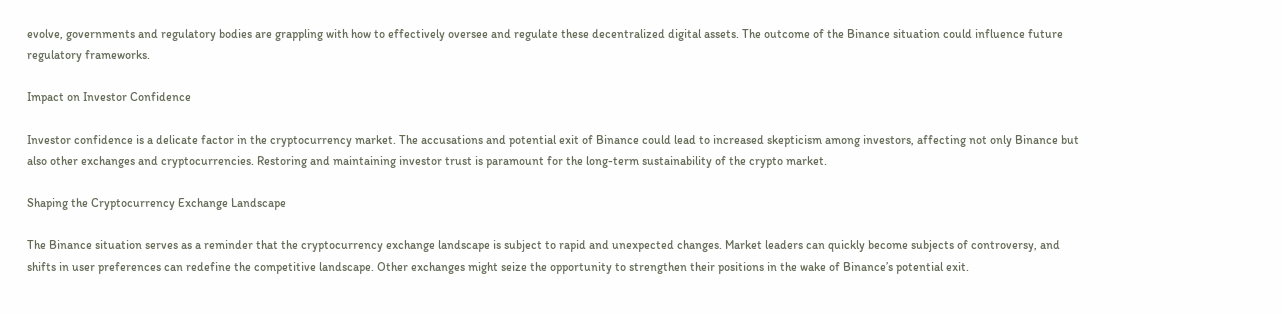evolve, governments and regulatory bodies are grappling with how to effectively oversee and regulate these decentralized digital assets. The outcome of the Binance situation could influence future regulatory frameworks.

Impact on Investor Confidence

Investor confidence is a delicate factor in the cryptocurrency market. The accusations and potential exit of Binance could lead to increased skepticism among investors, affecting not only Binance but also other exchanges and cryptocurrencies. Restoring and maintaining investor trust is paramount for the long-term sustainability of the crypto market.

Shaping the Cryptocurrency Exchange Landscape

The Binance situation serves as a reminder that the cryptocurrency exchange landscape is subject to rapid and unexpected changes. Market leaders can quickly become subjects of controversy, and shifts in user preferences can redefine the competitive landscape. Other exchanges might seize the opportunity to strengthen their positions in the wake of Binance’s potential exit.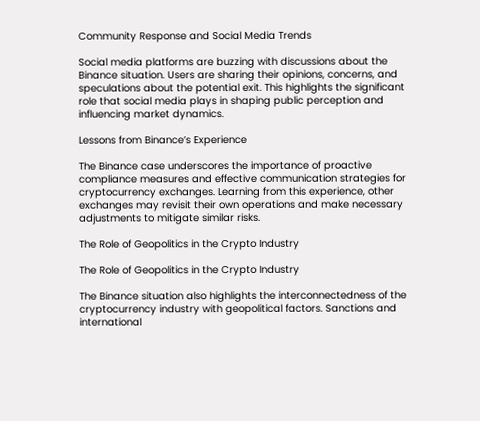Community Response and Social Media Trends

Social media platforms are buzzing with discussions about the Binance situation. Users are sharing their opinions, concerns, and speculations about the potential exit. This highlights the significant role that social media plays in shaping public perception and influencing market dynamics.

Lessons from Binance’s Experience

The Binance case underscores the importance of proactive compliance measures and effective communication strategies for cryptocurrency exchanges. Learning from this experience, other exchanges may revisit their own operations and make necessary adjustments to mitigate similar risks.

The Role of Geopolitics in the Crypto Industry

The Role of Geopolitics in the Crypto Industry

The Binance situation also highlights the interconnectedness of the cryptocurrency industry with geopolitical factors. Sanctions and international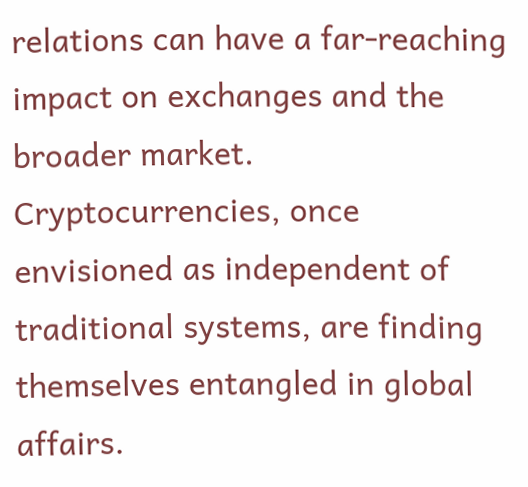relations can have a far-reaching impact on exchanges and the broader market. Cryptocurrencies, once envisioned as independent of traditional systems, are finding themselves entangled in global affairs.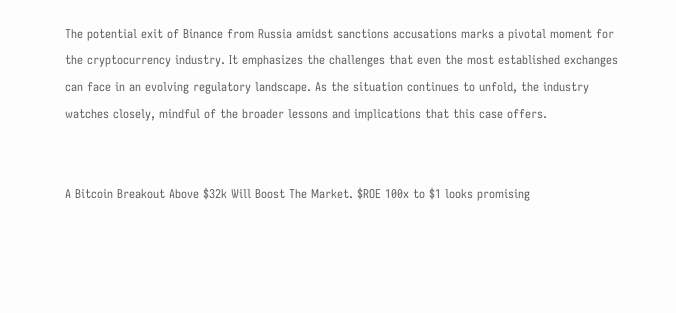The potential exit of Binance from Russia amidst sanctions accusations marks a pivotal moment for the cryptocurrency industry. It emphasizes the challenges that even the most established exchanges can face in an evolving regulatory landscape. As the situation continues to unfold, the industry watches closely, mindful of the broader lessons and implications that this case offers.


A Bitcoin Breakout Above $32k Will Boost The Market. $ROE 100x to $1 looks promising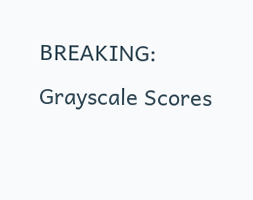BREAKING: Grayscale Scores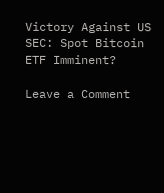Victory Against US SEC: Spot Bitcoin ETF Imminent?

Leave a Comment